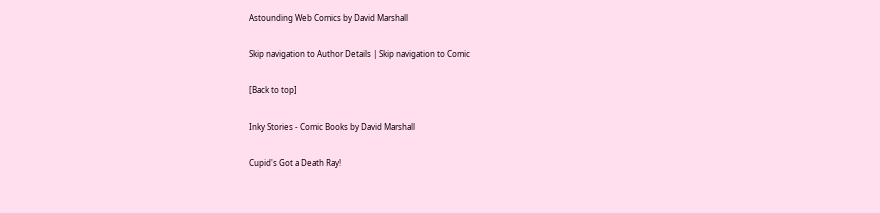Astounding Web Comics by David Marshall

Skip navigation to Author Details | Skip navigation to Comic

[Back to top]

Inky Stories - Comic Books by David Marshall

Cupid's Got a Death Ray!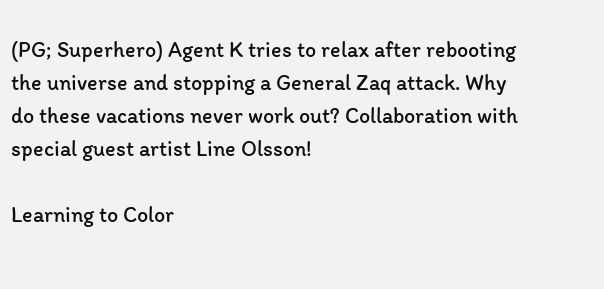(PG; Superhero) Agent K tries to relax after rebooting the universe and stopping a General Zaq attack. Why do these vacations never work out? Collaboration with special guest artist Line Olsson!

Learning to Color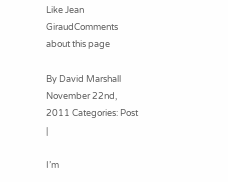Like Jean GiraudComments about this page

By David Marshall November 22nd, 2011 Categories: Post |

I’m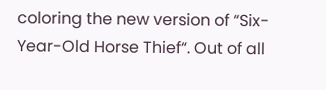coloring the new version of “Six-Year-Old Horse Thief“. Out of all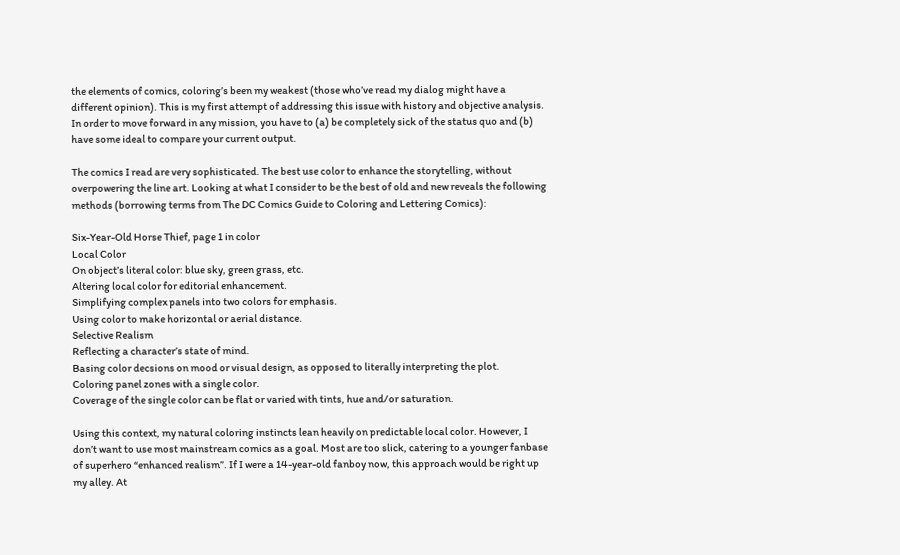the elements of comics, coloring’s been my weakest (those who’ve read my dialog might have a different opinion). This is my first attempt of addressing this issue with history and objective analysis. In order to move forward in any mission, you have to (a) be completely sick of the status quo and (b) have some ideal to compare your current output.

The comics I read are very sophisticated. The best use color to enhance the storytelling, without overpowering the line art. Looking at what I consider to be the best of old and new reveals the following methods (borrowing terms from The DC Comics Guide to Coloring and Lettering Comics):

Six-Year-Old Horse Thief, page 1 in color
Local Color
On object’s literal color: blue sky, green grass, etc.
Altering local color for editorial enhancement.
Simplifying complex panels into two colors for emphasis.
Using color to make horizontal or aerial distance.
Selective Realism
Reflecting a character’s state of mind.
Basing color decsions on mood or visual design, as opposed to literally interpreting the plot.
Coloring panel zones with a single color.
Coverage of the single color can be flat or varied with tints, hue and/or saturation.

Using this context, my natural coloring instincts lean heavily on predictable local color. However, I don’t want to use most mainstream comics as a goal. Most are too slick, catering to a younger fanbase of superhero “enhanced realism”. If I were a 14-year-old fanboy now, this approach would be right up my alley. At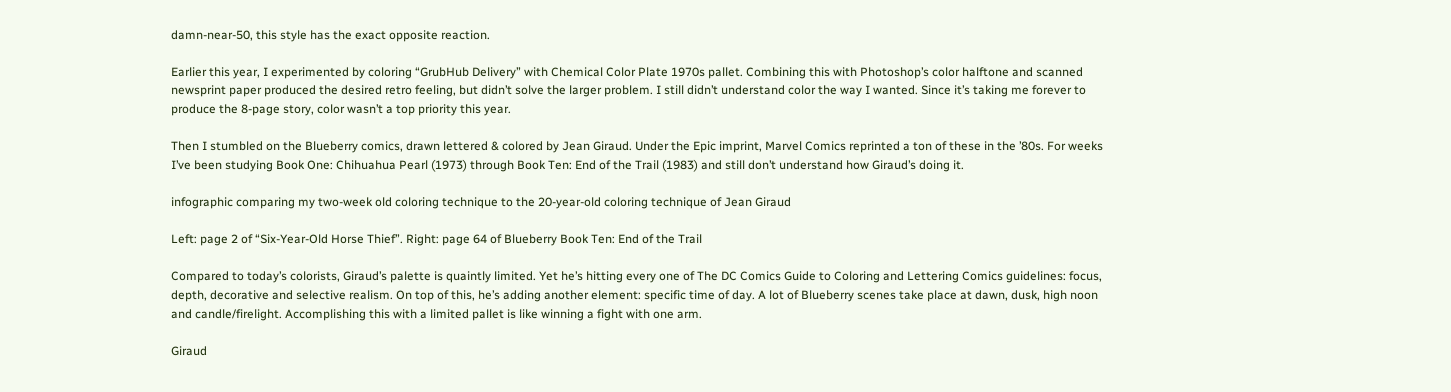damn-near-50, this style has the exact opposite reaction.

Earlier this year, I experimented by coloring “GrubHub Delivery” with Chemical Color Plate 1970s pallet. Combining this with Photoshop’s color halftone and scanned newsprint paper produced the desired retro feeling, but didn’t solve the larger problem. I still didn’t understand color the way I wanted. Since it’s taking me forever to produce the 8-page story, color wasn’t a top priority this year.

Then I stumbled on the Blueberry comics, drawn lettered & colored by Jean Giraud. Under the Epic imprint, Marvel Comics reprinted a ton of these in the ’80s. For weeks I’ve been studying Book One: Chihuahua Pearl (1973) through Book Ten: End of the Trail (1983) and still don’t understand how Giraud’s doing it.

infographic comparing my two-week old coloring technique to the 20-year-old coloring technique of Jean Giraud

Left: page 2 of “Six-Year-Old Horse Thief”. Right: page 64 of Blueberry Book Ten: End of the Trail

Compared to today’s colorists, Giraud’s palette is quaintly limited. Yet he’s hitting every one of The DC Comics Guide to Coloring and Lettering Comics guidelines: focus, depth, decorative and selective realism. On top of this, he’s adding another element: specific time of day. A lot of Blueberry scenes take place at dawn, dusk, high noon and candle/firelight. Accomplishing this with a limited pallet is like winning a fight with one arm.

Giraud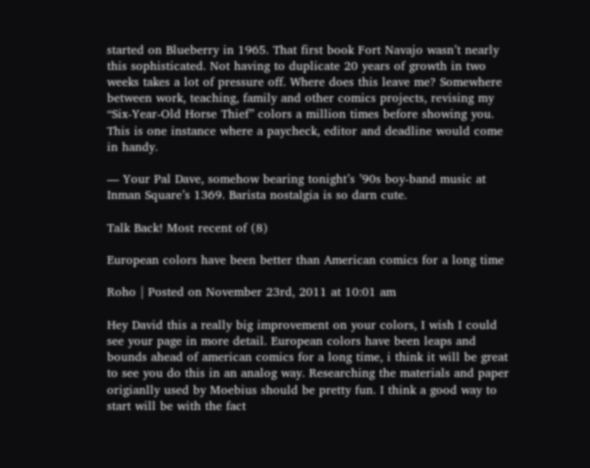started on Blueberry in 1965. That first book Fort Navajo wasn’t nearly this sophisticated. Not having to duplicate 20 years of growth in two weeks takes a lot of pressure off. Where does this leave me? Somewhere between work, teaching, family and other comics projects, revising my “Six-Year-Old Horse Thief” colors a million times before showing you. This is one instance where a paycheck, editor and deadline would come in handy.

— Your Pal Dave, somehow bearing tonight’s ’90s boy-band music at Inman Square’s 1369. Barista nostalgia is so darn cute.

Talk Back! Most recent of (8)

European colors have been better than American comics for a long time

Roho | Posted on November 23rd, 2011 at 10:01 am

Hey David this a really big improvement on your colors, I wish I could see your page in more detail. European colors have been leaps and bounds ahead of american comics for a long time, i think it will be great to see you do this in an analog way. Researching the materials and paper origianlly used by Moebius should be pretty fun. I think a good way to start will be with the fact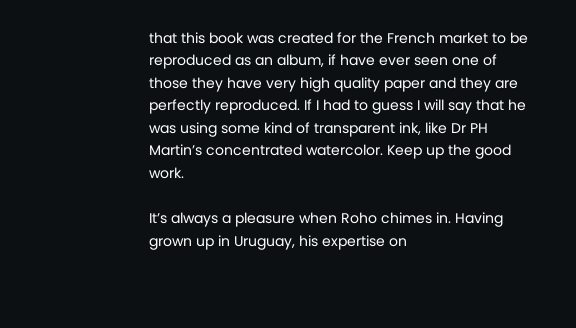that this book was created for the French market to be reproduced as an album, if have ever seen one of those they have very high quality paper and they are perfectly reproduced. If I had to guess I will say that he was using some kind of transparent ink, like Dr PH Martin’s concentrated watercolor. Keep up the good work.

It’s always a pleasure when Roho chimes in. Having grown up in Uruguay, his expertise on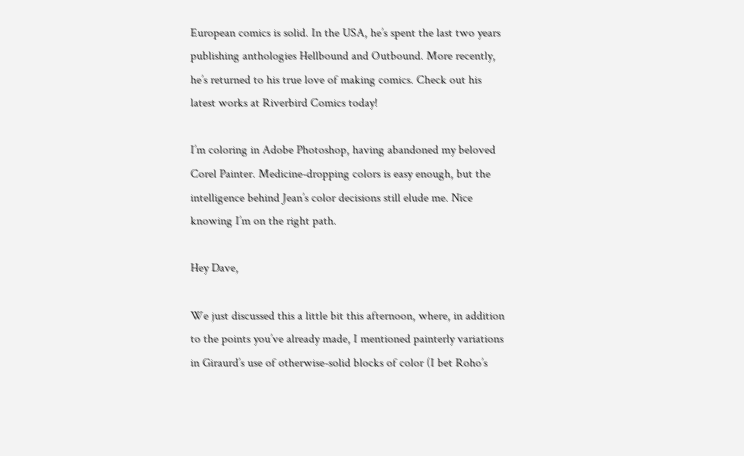European comics is solid. In the USA, he’s spent the last two years publishing anthologies Hellbound and Outbound. More recently, he’s returned to his true love of making comics. Check out his latest works at Riverbird Comics today!

I’m coloring in Adobe Photoshop, having abandoned my beloved Corel Painter. Medicine-dropping colors is easy enough, but the intelligence behind Jean’s color decisions still elude me. Nice knowing I’m on the right path.

Hey Dave,

We just discussed this a little bit this afternoon, where, in addition to the points you’ve already made, I mentioned painterly variations in Giraurd’s use of otherwise-solid blocks of color (I bet Roho’s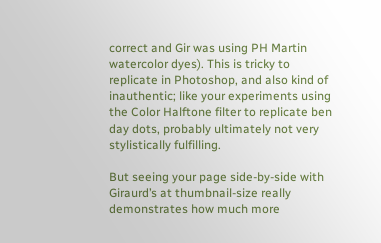correct and Gir was using PH Martin watercolor dyes). This is tricky to replicate in Photoshop, and also kind of inauthentic; like your experiments using the Color Halftone filter to replicate ben day dots, probably ultimately not very stylistically fulfilling.

But seeing your page side-by-side with Giraurd’s at thumbnail-size really demonstrates how much more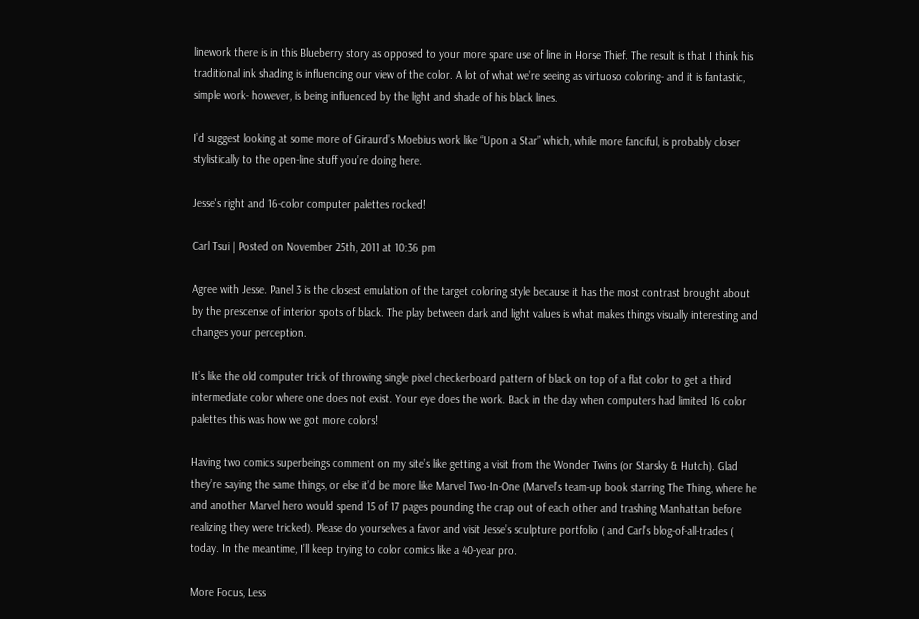linework there is in this Blueberry story as opposed to your more spare use of line in Horse Thief. The result is that I think his traditional ink shading is influencing our view of the color. A lot of what we’re seeing as virtuoso coloring- and it is fantastic, simple work- however, is being influenced by the light and shade of his black lines.

I’d suggest looking at some more of Giraurd’s Moebius work like “Upon a Star” which, while more fanciful, is probably closer stylistically to the open-line stuff you’re doing here.

Jesse's right and 16-color computer palettes rocked!

Carl Tsui | Posted on November 25th, 2011 at 10:36 pm

Agree with Jesse. Panel 3 is the closest emulation of the target coloring style because it has the most contrast brought about by the prescense of interior spots of black. The play between dark and light values is what makes things visually interesting and changes your perception.

It’s like the old computer trick of throwing single pixel checkerboard pattern of black on top of a flat color to get a third intermediate color where one does not exist. Your eye does the work. Back in the day when computers had limited 16 color palettes this was how we got more colors!

Having two comics superbeings comment on my site’s like getting a visit from the Wonder Twins (or Starsky & Hutch). Glad they’re saying the same things, or else it’d be more like Marvel Two-In-One (Marvel’s team-up book starring The Thing, where he and another Marvel hero would spend 15 of 17 pages pounding the crap out of each other and trashing Manhattan before realizing they were tricked). Please do yourselves a favor and visit Jesse’s sculpture portfolio ( and Carl’s blog-of-all-trades ( today. In the meantime, I’ll keep trying to color comics like a 40-year pro.

More Focus, Less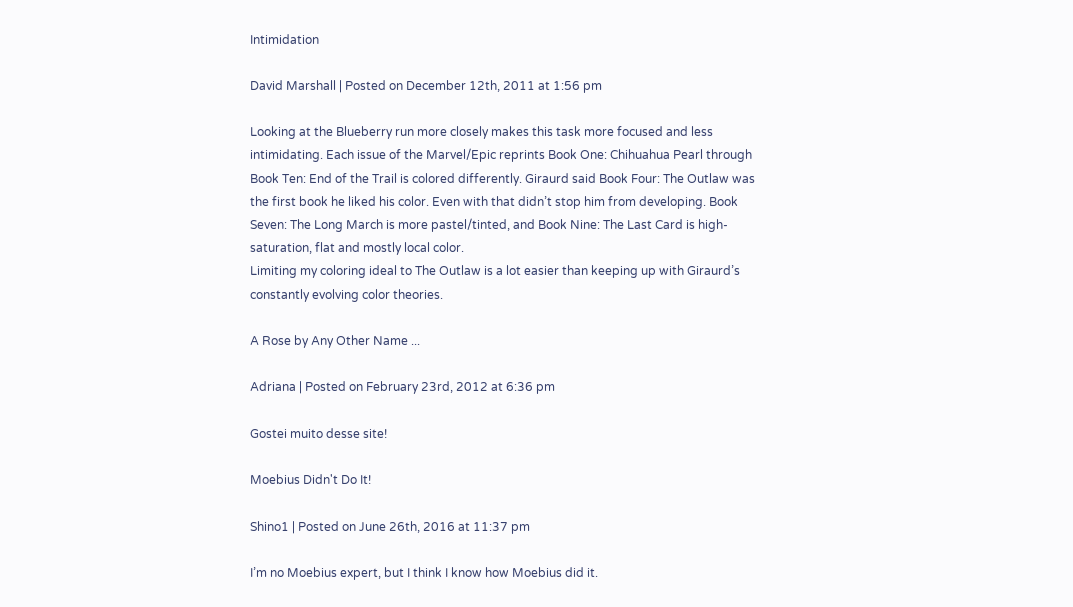Intimidation

David Marshall | Posted on December 12th, 2011 at 1:56 pm

Looking at the Blueberry run more closely makes this task more focused and less intimidating. Each issue of the Marvel/Epic reprints Book One: Chihuahua Pearl through Book Ten: End of the Trail is colored differently. Giraurd said Book Four: The Outlaw was the first book he liked his color. Even with that didn’t stop him from developing. Book Seven: The Long March is more pastel/tinted, and Book Nine: The Last Card is high-saturation, flat and mostly local color.
Limiting my coloring ideal to The Outlaw is a lot easier than keeping up with Giraurd’s constantly evolving color theories.

A Rose by Any Other Name ...

Adriana | Posted on February 23rd, 2012 at 6:36 pm

Gostei muito desse site!

Moebius Didn't Do It!

Shino1 | Posted on June 26th, 2016 at 11:37 pm

I’m no Moebius expert, but I think I know how Moebius did it.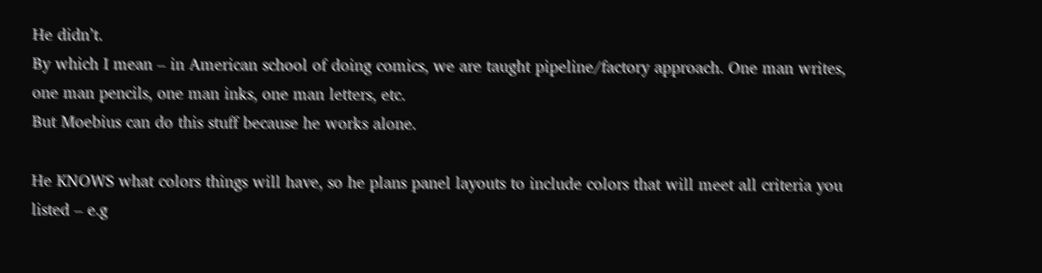He didn’t.
By which I mean – in American school of doing comics, we are taught pipeline/factory approach. One man writes, one man pencils, one man inks, one man letters, etc.
But Moebius can do this stuff because he works alone.

He KNOWS what colors things will have, so he plans panel layouts to include colors that will meet all criteria you listed – e.g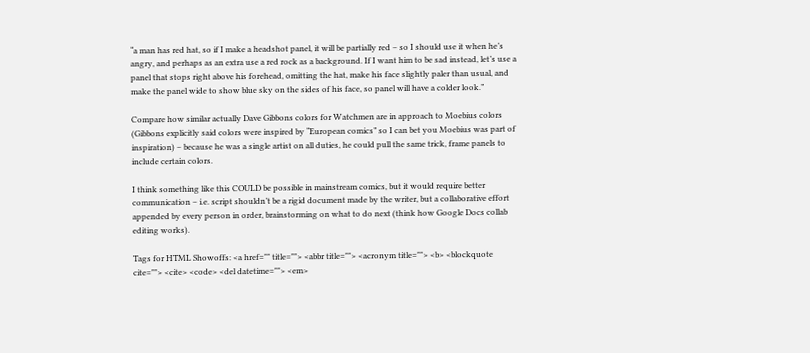“a man has red hat, so if I make a headshot panel, it will be partially red – so I should use it when he’s angry, and perhaps as an extra use a red rock as a background. If I want him to be sad instead, let’s use a panel that stops right above his forehead, omitting the hat, make his face slightly paler than usual, and make the panel wide to show blue sky on the sides of his face, so panel will have a colder look.”

Compare how similar actually Dave Gibbons colors for Watchmen are in approach to Moebius colors (Gibbons explicitly said colors were inspired by “European comics” so I can bet you Moebius was part of inspiration) – because he was a single artist on all duties, he could pull the same trick, frame panels to include certain colors.

I think something like this COULD be possible in mainstream comics, but it would require better communication – i.e. script shouldn’t be a rigid document made by the writer, but a collaborative effort appended by every person in order, brainstorming on what to do next (think how Google Docs collab editing works).

Tags for HTML Showoffs: <a href="" title=""> <abbr title=""> <acronym title=""> <b> <blockquote cite=""> <cite> <code> <del datetime=""> <em>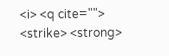<i> <q cite=""> <strike> <strong>